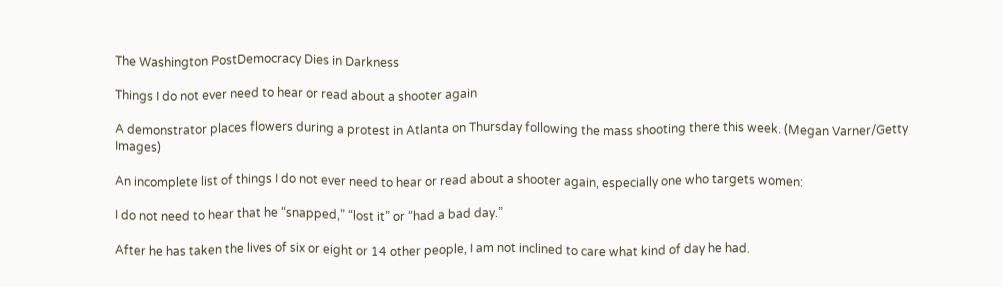The Washington PostDemocracy Dies in Darkness

Things I do not ever need to hear or read about a shooter again

A demonstrator places flowers during a protest in Atlanta on Thursday following the mass shooting there this week. (Megan Varner/Getty Images)

An incomplete list of things I do not ever need to hear or read about a shooter again, especially one who targets women:

I do not need to hear that he “snapped,” “lost it” or “had a bad day.”

After he has taken the lives of six or eight or 14 other people, I am not inclined to care what kind of day he had.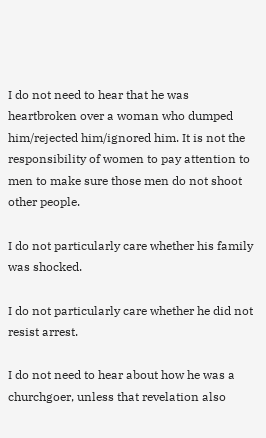I do not need to hear that he was heartbroken over a woman who dumped him/rejected him/ignored him. It is not the responsibility of women to pay attention to men to make sure those men do not shoot other people.

I do not particularly care whether his family was shocked.

I do not particularly care whether he did not resist arrest.

I do not need to hear about how he was a churchgoer, unless that revelation also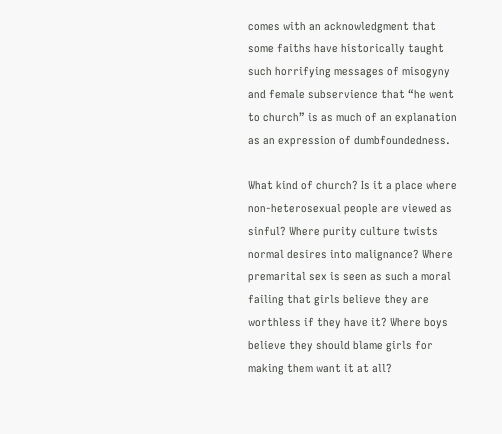comes with an acknowledgment that some faiths have historically taught such horrifying messages of misogyny and female subservience that “he went to church” is as much of an explanation as an expression of dumbfoundedness.

What kind of church? Is it a place where non-heterosexual people are viewed as sinful? Where purity culture twists normal desires into malignance? Where premarital sex is seen as such a moral failing that girls believe they are worthless if they have it? Where boys believe they should blame girls for making them want it at all?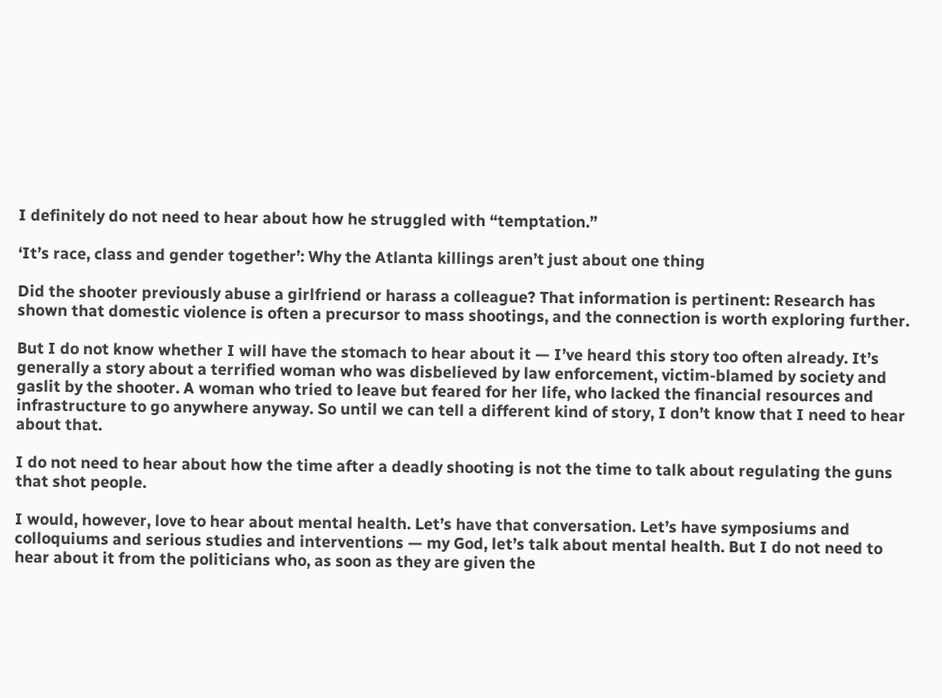I definitely do not need to hear about how he struggled with “temptation.”

‘It’s race, class and gender together’: Why the Atlanta killings aren’t just about one thing

Did the shooter previously abuse a girlfriend or harass a colleague? That information is pertinent: Research has shown that domestic violence is often a precursor to mass shootings, and the connection is worth exploring further.

But I do not know whether I will have the stomach to hear about it — I’ve heard this story too often already. It’s generally a story about a terrified woman who was disbelieved by law enforcement, victim-blamed by society and gaslit by the shooter. A woman who tried to leave but feared for her life, who lacked the financial resources and infrastructure to go anywhere anyway. So until we can tell a different kind of story, I don’t know that I need to hear about that.

I do not need to hear about how the time after a deadly shooting is not the time to talk about regulating the guns that shot people.

I would, however, love to hear about mental health. Let’s have that conversation. Let’s have symposiums and colloquiums and serious studies and interventions — my God, let’s talk about mental health. But I do not need to hear about it from the politicians who, as soon as they are given the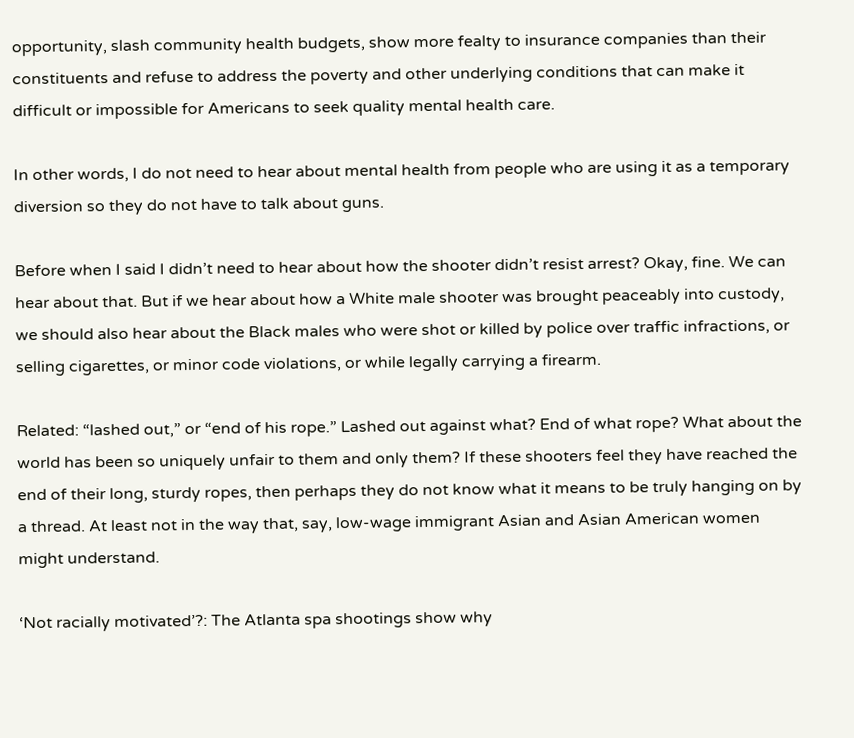opportunity, slash community health budgets, show more fealty to insurance companies than their constituents and refuse to address the poverty and other underlying conditions that can make it difficult or impossible for Americans to seek quality mental health care.

In other words, I do not need to hear about mental health from people who are using it as a temporary diversion so they do not have to talk about guns.

Before when I said I didn’t need to hear about how the shooter didn’t resist arrest? Okay, fine. We can hear about that. But if we hear about how a White male shooter was brought peaceably into custody, we should also hear about the Black males who were shot or killed by police over traffic infractions, or selling cigarettes, or minor code violations, or while legally carrying a firearm.

Related: “lashed out,” or “end of his rope.” Lashed out against what? End of what rope? What about the world has been so uniquely unfair to them and only them? If these shooters feel they have reached the end of their long, sturdy ropes, then perhaps they do not know what it means to be truly hanging on by a thread. At least not in the way that, say, low-wage immigrant Asian and Asian American women might understand.

‘Not racially motivated’?: The Atlanta spa shootings show why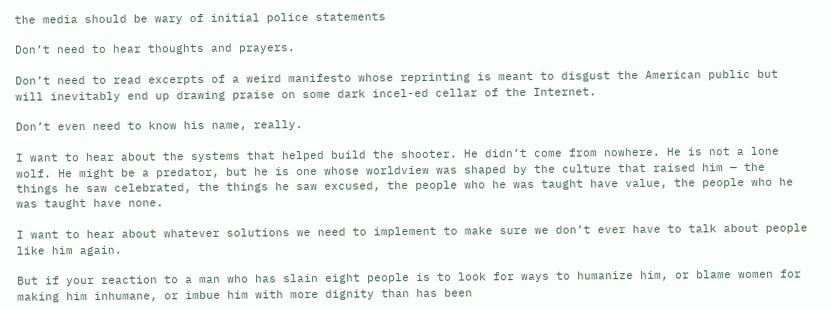the media should be wary of initial police statements

Don’t need to hear thoughts and prayers.

Don’t need to read excerpts of a weird manifesto whose reprinting is meant to disgust the American public but will inevitably end up drawing praise on some dark incel-ed cellar of the Internet.

Don’t even need to know his name, really.

I want to hear about the systems that helped build the shooter. He didn’t come from nowhere. He is not a lone wolf. He might be a predator, but he is one whose worldview was shaped by the culture that raised him — the things he saw celebrated, the things he saw excused, the people who he was taught have value, the people who he was taught have none.

I want to hear about whatever solutions we need to implement to make sure we don’t ever have to talk about people like him again.

But if your reaction to a man who has slain eight people is to look for ways to humanize him, or blame women for making him inhumane, or imbue him with more dignity than has been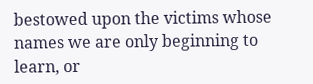bestowed upon the victims whose names we are only beginning to learn, or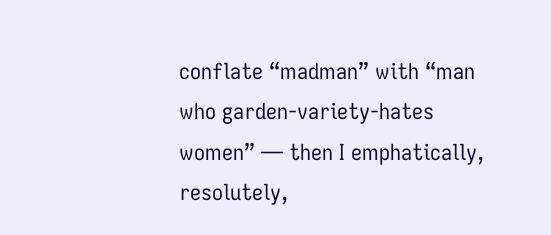conflate “madman” with “man who garden-variety-hates women” — then I emphatically, resolutely,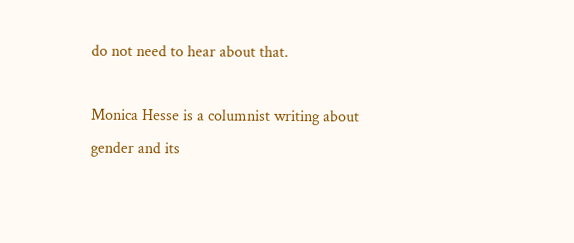do not need to hear about that.

Monica Hesse is a columnist writing about gender and its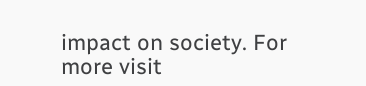impact on society. For more visit